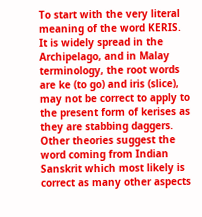To start with the very literal meaning of the word KERIS. It is widely spread in the Archipelago, and in Malay terminology, the root words are ke (to go) and iris (slice), may not be correct to apply to the present form of kerises as they are stabbing daggers. Other theories suggest the word coming from Indian Sanskrit which most likely is correct as many other aspects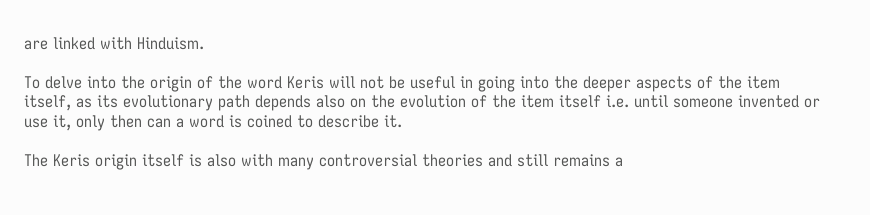are linked with Hinduism.

To delve into the origin of the word Keris will not be useful in going into the deeper aspects of the item itself, as its evolutionary path depends also on the evolution of the item itself i.e. until someone invented or use it, only then can a word is coined to describe it.

The Keris origin itself is also with many controversial theories and still remains a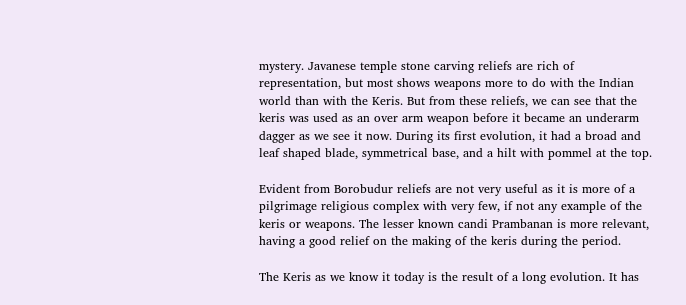mystery. Javanese temple stone carving reliefs are rich of representation, but most shows weapons more to do with the Indian world than with the Keris. But from these reliefs, we can see that the keris was used as an over arm weapon before it became an underarm dagger as we see it now. During its first evolution, it had a broad and leaf shaped blade, symmetrical base, and a hilt with pommel at the top.

Evident from Borobudur reliefs are not very useful as it is more of a pilgrimage religious complex with very few, if not any example of the keris or weapons. The lesser known candi Prambanan is more relevant, having a good relief on the making of the keris during the period.

The Keris as we know it today is the result of a long evolution. It has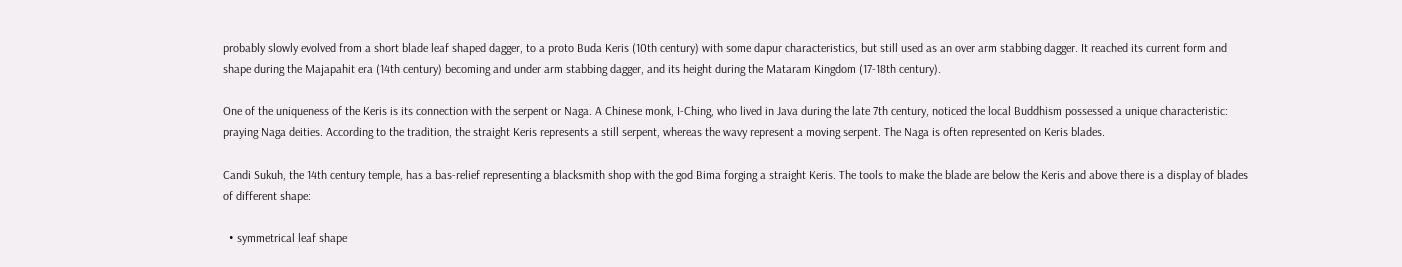probably slowly evolved from a short blade leaf shaped dagger, to a proto Buda Keris (10th century) with some dapur characteristics, but still used as an over arm stabbing dagger. It reached its current form and shape during the Majapahit era (14th century) becoming and under arm stabbing dagger, and its height during the Mataram Kingdom (17-18th century).

One of the uniqueness of the Keris is its connection with the serpent or Naga. A Chinese monk, I-Ching, who lived in Java during the late 7th century, noticed the local Buddhism possessed a unique characteristic: praying Naga deities. According to the tradition, the straight Keris represents a still serpent, whereas the wavy represent a moving serpent. The Naga is often represented on Keris blades.

Candi Sukuh, the 14th century temple, has a bas-relief representing a blacksmith shop with the god Bima forging a straight Keris. The tools to make the blade are below the Keris and above there is a display of blades of different shape:

  • symmetrical leaf shape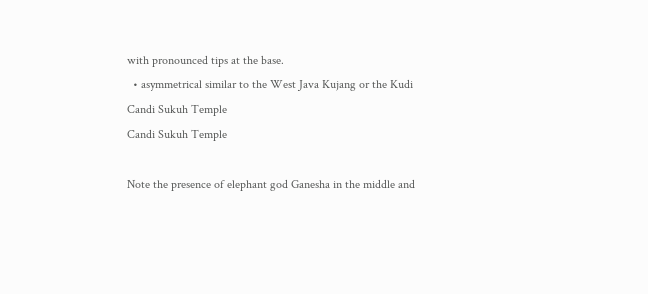with pronounced tips at the base.
  • asymmetrical similar to the West Java Kujang or the Kudi
Candi Sukuh Temple
Candi Sukuh Temple

Note the presence of elephant god Ganesha in the middle and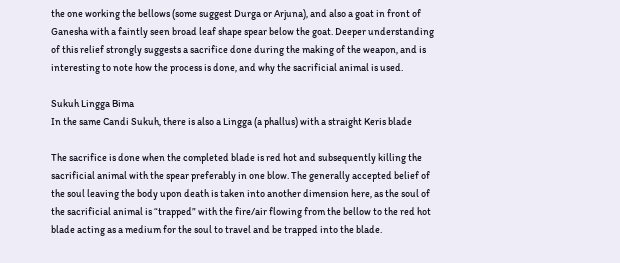the one working the bellows (some suggest Durga or Arjuna), and also a goat in front of Ganesha with a faintly seen broad leaf shape spear below the goat. Deeper understanding of this relief strongly suggests a sacrifice done during the making of the weapon, and is interesting to note how the process is done, and why the sacrificial animal is used.

Sukuh Lingga Bima
In the same Candi Sukuh, there is also a Lingga (a phallus) with a straight Keris blade

The sacrifice is done when the completed blade is red hot and subsequently killing the sacrificial animal with the spear preferably in one blow. The generally accepted belief of the soul leaving the body upon death is taken into another dimension here, as the soul of the sacrificial animal is “trapped” with the fire/air flowing from the bellow to the red hot blade acting as a medium for the soul to travel and be trapped into the blade.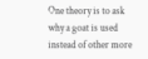One theory is to ask why a goat is used instead of other more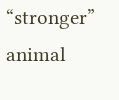“stronger” animal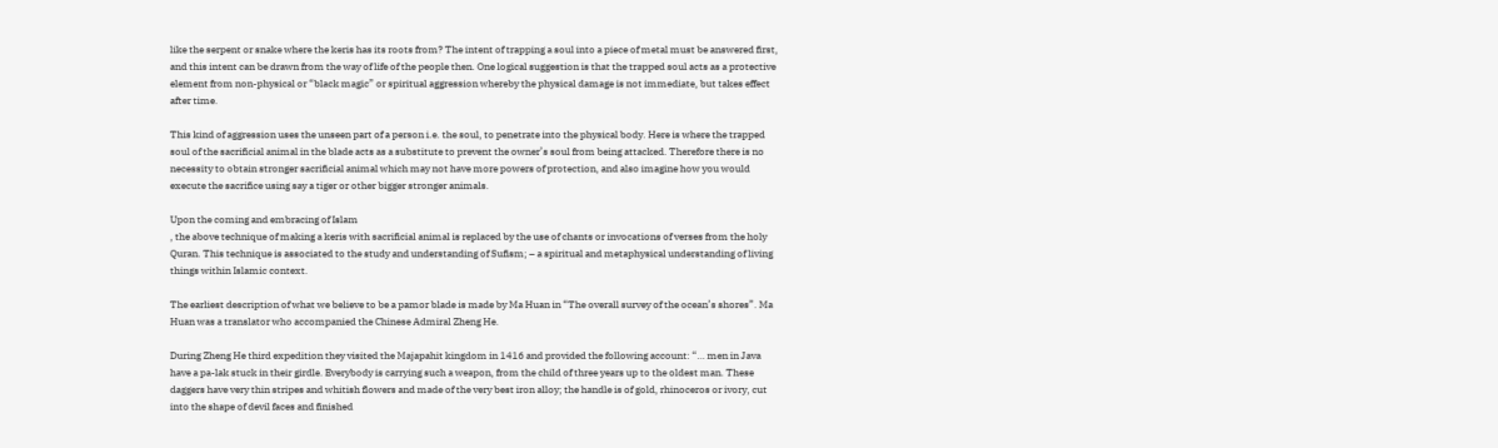like the serpent or snake where the keris has its roots from? The intent of trapping a soul into a piece of metal must be answered first, and this intent can be drawn from the way of life of the people then. One logical suggestion is that the trapped soul acts as a protective element from non-physical or “black magic” or spiritual aggression whereby the physical damage is not immediate, but takes effect after time.

This kind of aggression uses the unseen part of a person i.e. the soul, to penetrate into the physical body. Here is where the trapped soul of the sacrificial animal in the blade acts as a substitute to prevent the owner’s soul from being attacked. Therefore there is no necessity to obtain stronger sacrificial animal which may not have more powers of protection, and also imagine how you would execute the sacrifice using say a tiger or other bigger stronger animals.

Upon the coming and embracing of Islam
, the above technique of making a keris with sacrificial animal is replaced by the use of chants or invocations of verses from the holy Quran. This technique is associated to the study and understanding of Sufism; – a spiritual and metaphysical understanding of living things within Islamic context.

The earliest description of what we believe to be a pamor blade is made by Ma Huan in “The overall survey of the ocean’s shores”. Ma Huan was a translator who accompanied the Chinese Admiral Zheng He.

During Zheng He third expedition they visited the Majapahit kingdom in 1416 and provided the following account: “… men in Java have a pa-lak stuck in their girdle. Everybody is carrying such a weapon, from the child of three years up to the oldest man. These daggers have very thin stripes and whitish flowers and made of the very best iron alloy; the handle is of gold, rhinoceros or ivory, cut into the shape of devil faces and finished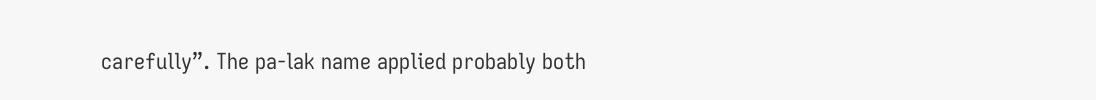carefully”. The pa-lak name applied probably both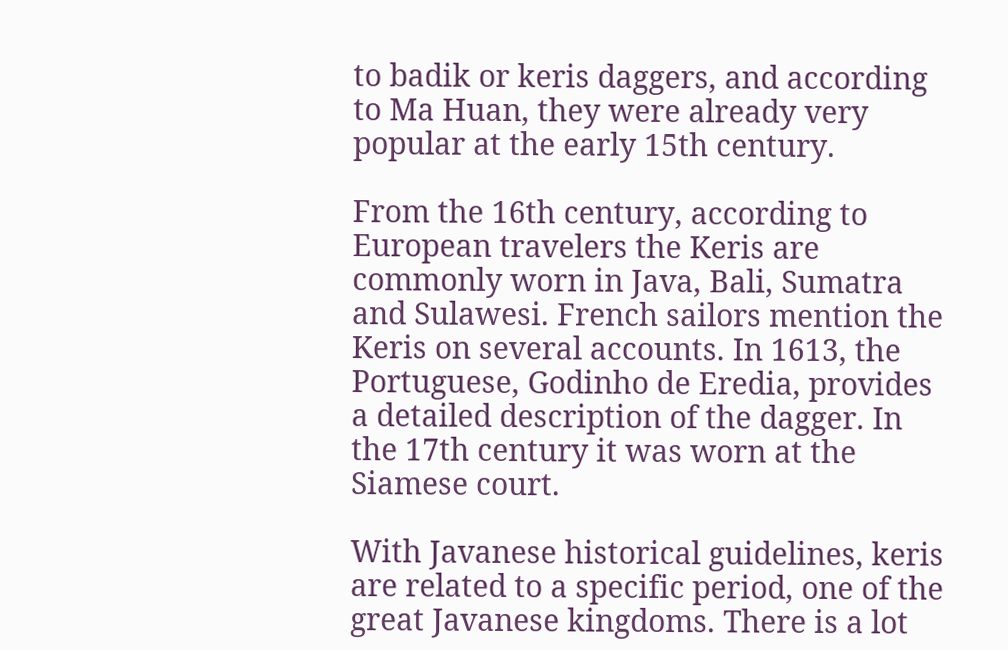to badik or keris daggers, and according to Ma Huan, they were already very popular at the early 15th century.

From the 16th century, according to European travelers the Keris are commonly worn in Java, Bali, Sumatra and Sulawesi. French sailors mention the Keris on several accounts. In 1613, the Portuguese, Godinho de Eredia, provides a detailed description of the dagger. In the 17th century it was worn at the Siamese court.

With Javanese historical guidelines, keris are related to a specific period, one of the great Javanese kingdoms. There is a lot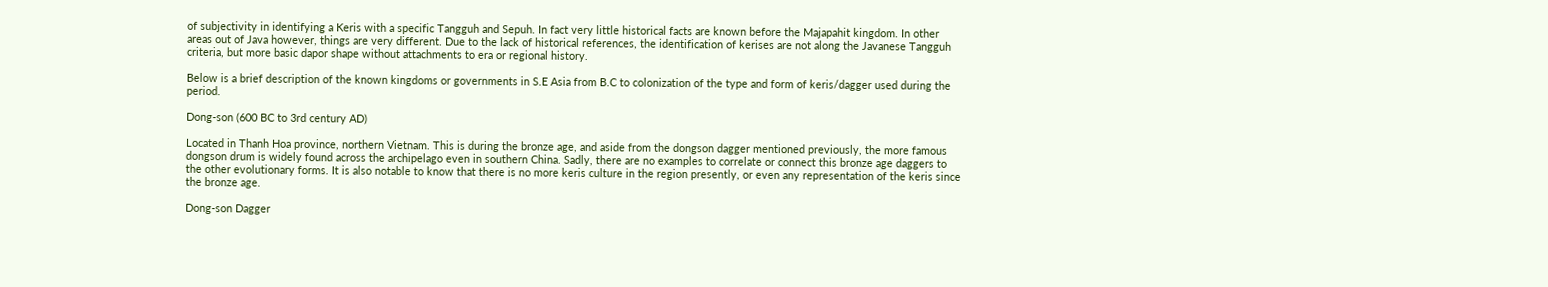of subjectivity in identifying a Keris with a specific Tangguh and Sepuh. In fact very little historical facts are known before the Majapahit kingdom. In other areas out of Java however, things are very different. Due to the lack of historical references, the identification of kerises are not along the Javanese Tangguh criteria, but more basic dapor shape without attachments to era or regional history.

Below is a brief description of the known kingdoms or governments in S.E Asia from B.C to colonization of the type and form of keris/dagger used during the period.

Dong-son (600 BC to 3rd century AD)

Located in Thanh Hoa province, northern Vietnam. This is during the bronze age, and aside from the dongson dagger mentioned previously, the more famous dongson drum is widely found across the archipelago even in southern China. Sadly, there are no examples to correlate or connect this bronze age daggers to the other evolutionary forms. It is also notable to know that there is no more keris culture in the region presently, or even any representation of the keris since the bronze age.

Dong-son Dagger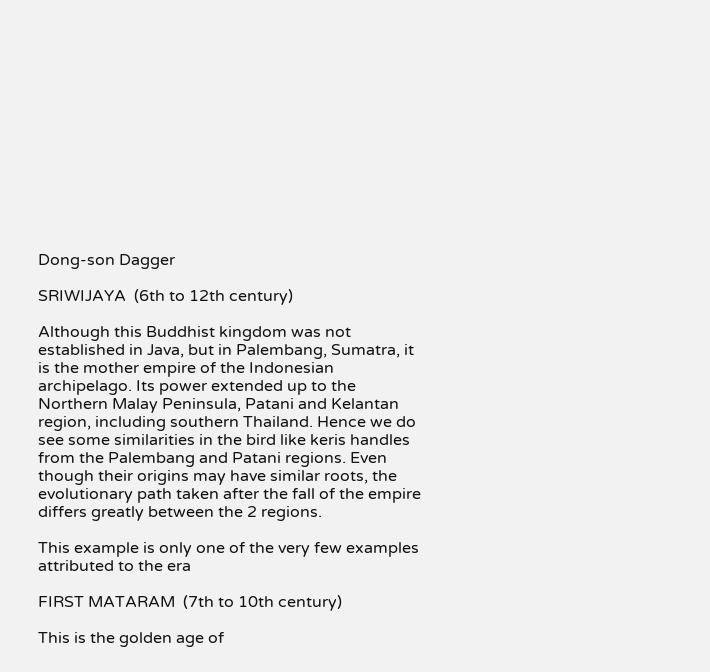Dong-son Dagger

SRIWIJAYA  (6th to 12th century)

Although this Buddhist kingdom was not established in Java, but in Palembang, Sumatra, it is the mother empire of the Indonesian archipelago. Its power extended up to the Northern Malay Peninsula, Patani and Kelantan region, including southern Thailand. Hence we do see some similarities in the bird like keris handles from the Palembang and Patani regions. Even though their origins may have similar roots, the evolutionary path taken after the fall of the empire differs greatly between the 2 regions.

This example is only one of the very few examples attributed to the era

FIRST MATARAM  (7th to 10th century)

This is the golden age of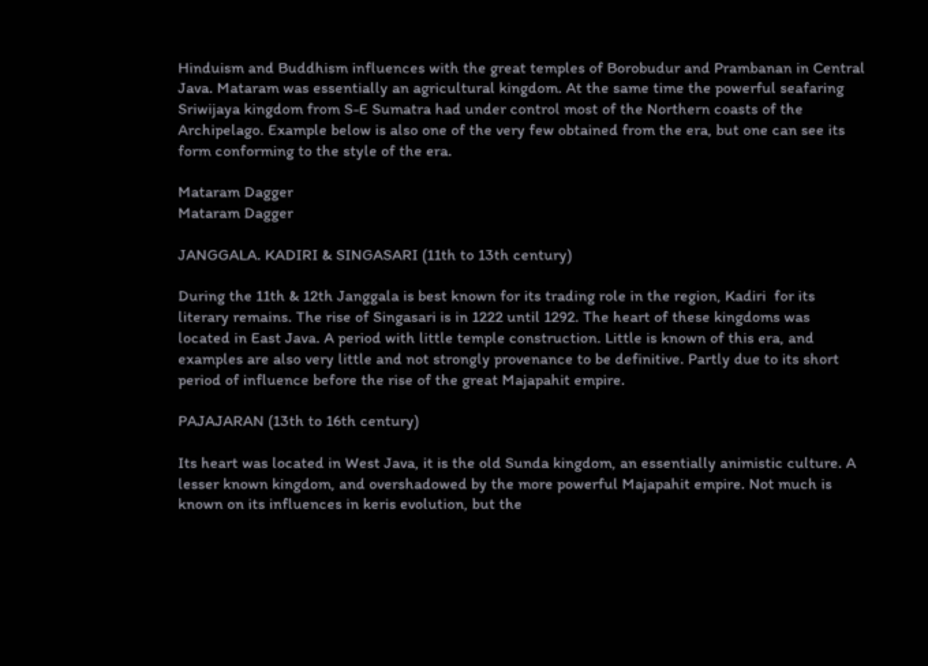Hinduism and Buddhism influences with the great temples of Borobudur and Prambanan in Central Java. Mataram was essentially an agricultural kingdom. At the same time the powerful seafaring Sriwijaya kingdom from S-E Sumatra had under control most of the Northern coasts of the Archipelago. Example below is also one of the very few obtained from the era, but one can see its form conforming to the style of the era.

Mataram Dagger
Mataram Dagger

JANGGALA. KADIRI & SINGASARI (11th to 13th century)

During the 11th & 12th Janggala is best known for its trading role in the region, Kadiri  for its literary remains. The rise of Singasari is in 1222 until 1292. The heart of these kingdoms was located in East Java. A period with little temple construction. Little is known of this era, and examples are also very little and not strongly provenance to be definitive. Partly due to its short period of influence before the rise of the great Majapahit empire.

PAJAJARAN (13th to 16th century)

Its heart was located in West Java, it is the old Sunda kingdom, an essentially animistic culture. A lesser known kingdom, and overshadowed by the more powerful Majapahit empire. Not much is known on its influences in keris evolution, but the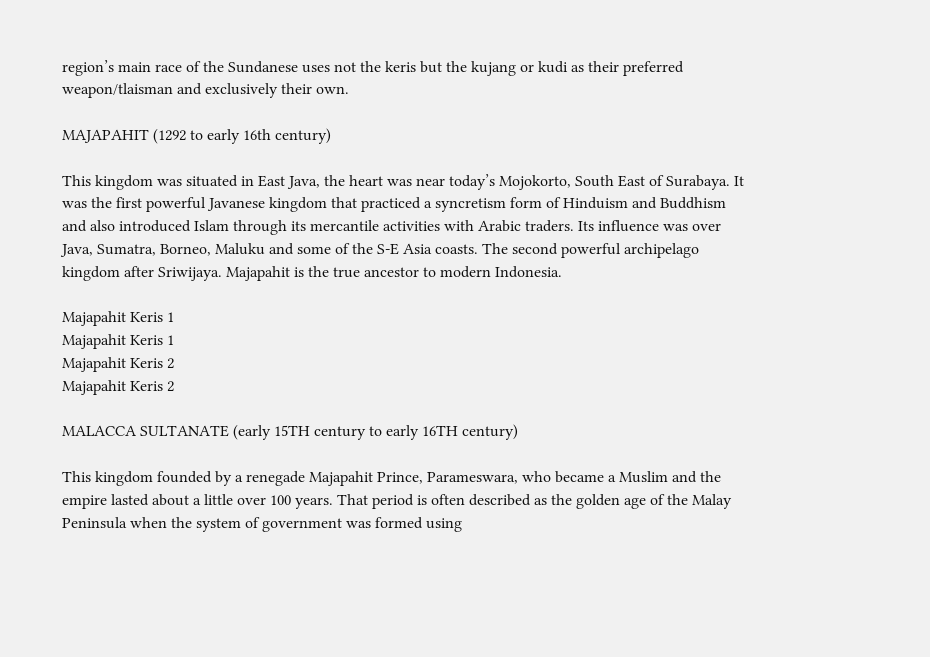region’s main race of the Sundanese uses not the keris but the kujang or kudi as their preferred weapon/tlaisman and exclusively their own.

MAJAPAHIT (1292 to early 16th century)

This kingdom was situated in East Java, the heart was near today’s Mojokorto, South East of Surabaya. It was the first powerful Javanese kingdom that practiced a syncretism form of Hinduism and Buddhism and also introduced Islam through its mercantile activities with Arabic traders. Its influence was over Java, Sumatra, Borneo, Maluku and some of the S-E Asia coasts. The second powerful archipelago kingdom after Sriwijaya. Majapahit is the true ancestor to modern Indonesia.

Majapahit Keris 1
Majapahit Keris 1
Majapahit Keris 2
Majapahit Keris 2

MALACCA SULTANATE (early 15TH century to early 16TH century)

This kingdom founded by a renegade Majapahit Prince, Parameswara, who became a Muslim and the empire lasted about a little over 100 years. That period is often described as the golden age of the Malay Peninsula when the system of government was formed using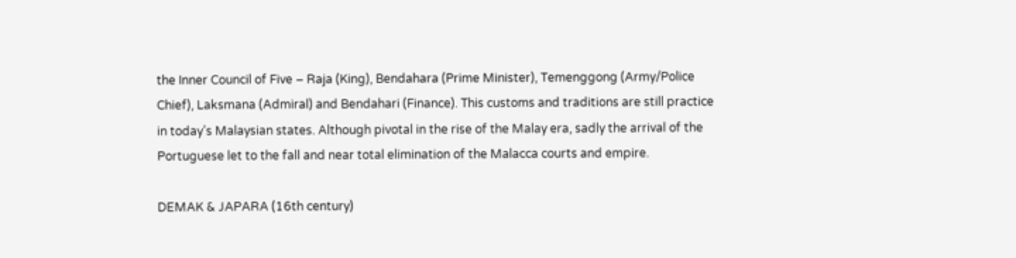the Inner Council of Five – Raja (King), Bendahara (Prime Minister), Temenggong (Army/Police Chief), Laksmana (Admiral) and Bendahari (Finance). This customs and traditions are still practice in today’s Malaysian states. Although pivotal in the rise of the Malay era, sadly the arrival of the Portuguese let to the fall and near total elimination of the Malacca courts and empire.

DEMAK & JAPARA (16th century)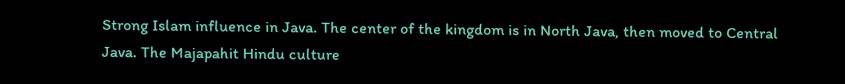Strong Islam influence in Java. The center of the kingdom is in North Java, then moved to Central Java. The Majapahit Hindu culture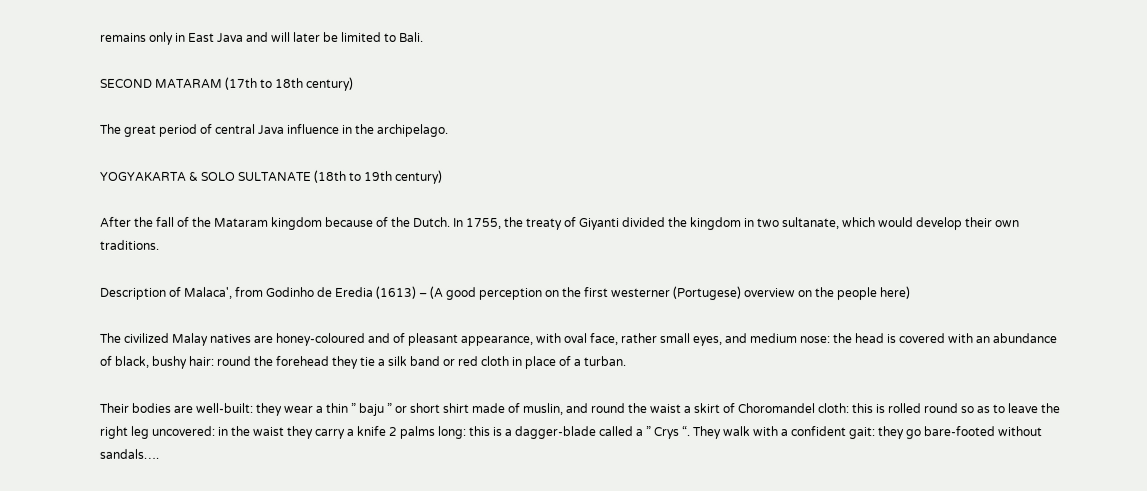remains only in East Java and will later be limited to Bali.

SECOND MATARAM (17th to 18th century)

The great period of central Java influence in the archipelago.

YOGYAKARTA & SOLO SULTANATE (18th to 19th century)

After the fall of the Mataram kingdom because of the Dutch. In 1755, the treaty of Giyanti divided the kingdom in two sultanate, which would develop their own traditions.

Description of Malaca', from Godinho de Eredia (1613) – (A good perception on the first westerner (Portugese) overview on the people here)

The civilized Malay natives are honey-coloured and of pleasant appearance, with oval face, rather small eyes, and medium nose: the head is covered with an abundance of black, bushy hair: round the forehead they tie a silk band or red cloth in place of a turban.

Their bodies are well-built: they wear a thin ” baju ” or short shirt made of muslin, and round the waist a skirt of Choromandel cloth: this is rolled round so as to leave the right leg uncovered: in the waist they carry a knife 2 palms long: this is a dagger-blade called a ” Crys “. They walk with a confident gait: they go bare-footed without sandals….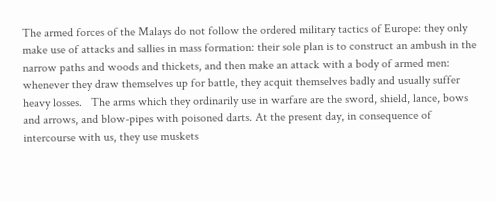The armed forces of the Malays do not follow the ordered military tactics of Europe: they only make use of attacks and sallies in mass formation: their sole plan is to construct an ambush in the narrow paths and woods and thickets, and then make an attack with a body of armed men: whenever they draw themselves up for battle, they acquit themselves badly and usually suffer heavy losses.   The arms which they ordinarily use in warfare are the sword, shield, lance, bows and arrows, and blow-pipes with poisoned darts. At the present day, in consequence of intercourse with us, they use muskets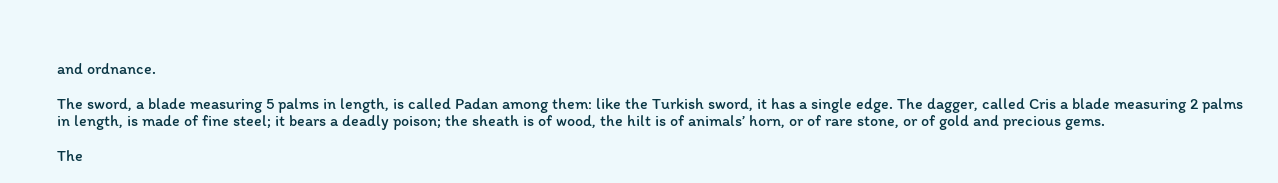and ordnance.

The sword, a blade measuring 5 palms in length, is called Padan among them: like the Turkish sword, it has a single edge. The dagger, called Cris a blade measuring 2 palms in length, is made of fine steel; it bears a deadly poison; the sheath is of wood, the hilt is of animals’ horn, or of rare stone, or of gold and precious gems.

The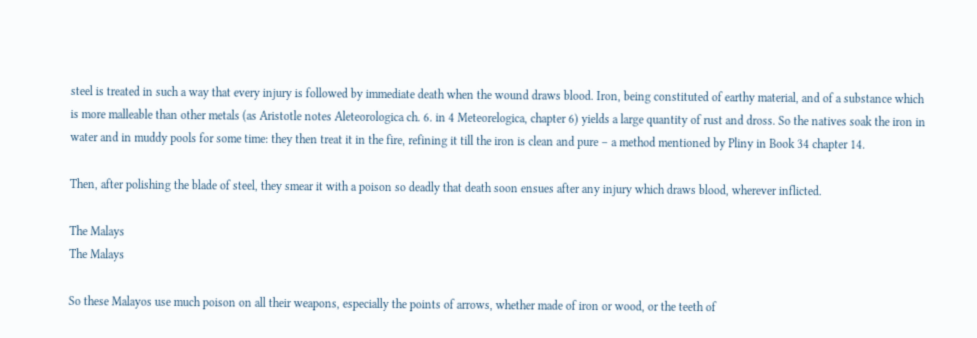steel is treated in such a way that every injury is followed by immediate death when the wound draws blood. Iron, being constituted of earthy material, and of a substance which is more malleable than other metals (as Aristotle notes Aleteorologica ch. 6. in 4 Meteorelogica, chapter 6) yields a large quantity of rust and dross. So the natives soak the iron in water and in muddy pools for some time: they then treat it in the fire, refining it till the iron is clean and pure – a method mentioned by Pliny in Book 34 chapter 14.

Then, after polishing the blade of steel, they smear it with a poison so deadly that death soon ensues after any injury which draws blood, wherever inflicted.

The Malays
The Malays

So these Malayos use much poison on all their weapons, especially the points of arrows, whether made of iron or wood, or the teeth of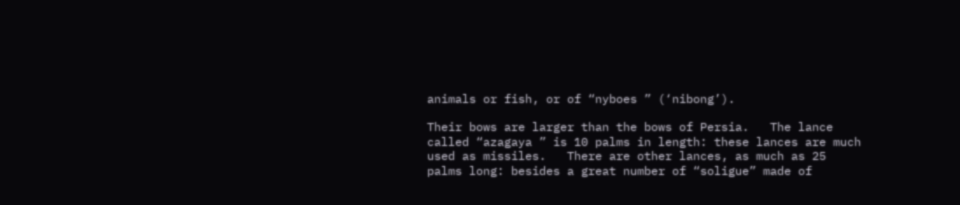animals or fish, or of “nyboes ” (‘nibong’).

Their bows are larger than the bows of Persia.   The lance called “azagaya ” is 10 palms in length: these lances are much used as missiles.   There are other lances, as much as 25 palms long: besides a great number of “soligue” made of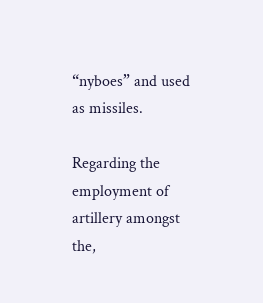“nyboes” and used as missiles.

Regarding the employment of artillery amongst the,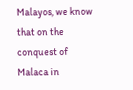Malayos, we know that on the conquest of Malaca in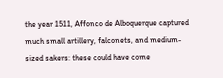the year 1511, Affonco de Alboquerque captured much small artillery, falconets, and medium-sized sakers: these could have come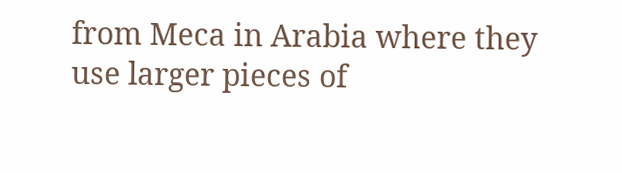from Meca in Arabia where they use larger pieces of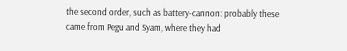the second order, such as battery-cannon: probably these came from Pegu and Syam, where they had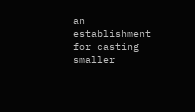an establishment for casting smaller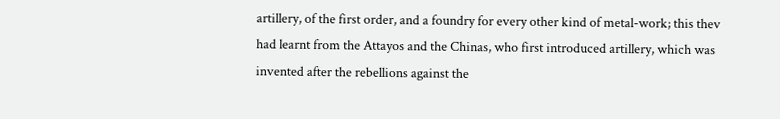artillery, of the first order, and a foundry for every other kind of metal-work; this thev had learnt from the Attayos and the Chinas, who first introduced artillery, which was invented after the rebellions against the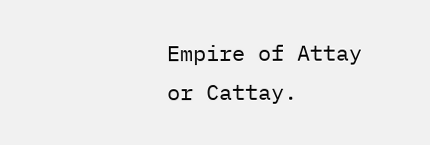Empire of Attay or Cattay.